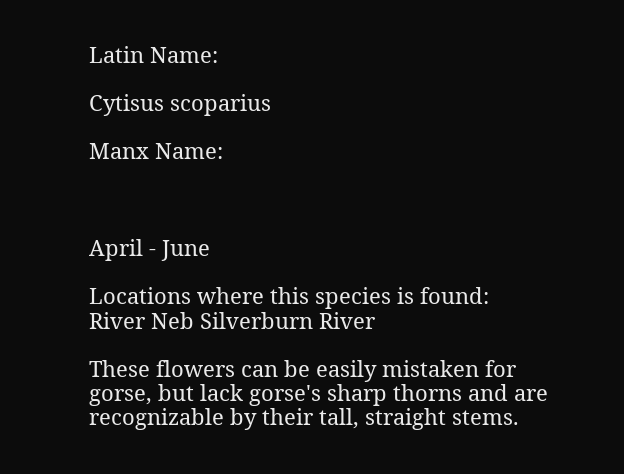Latin Name:

Cytisus scoparius

Manx Name:



April - June

Locations where this species is found:
River Neb Silverburn River

These flowers can be easily mistaken for gorse, but lack gorse's sharp thorns and are recognizable by their tall, straight stems.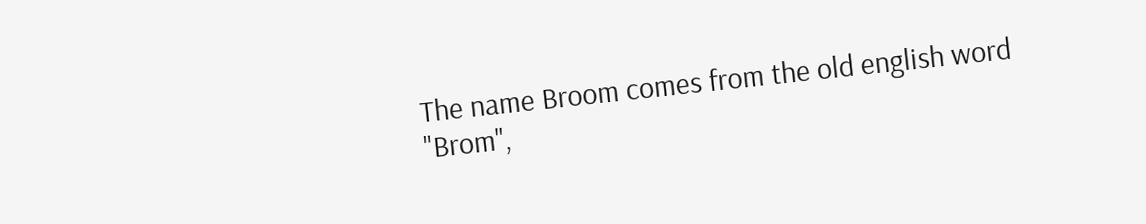The name Broom comes from the old english word "Brom",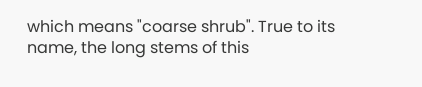which means "coarse shrub". True to its name, the long stems of this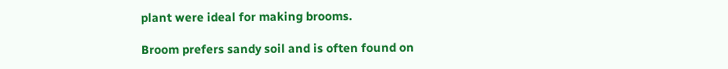plant were ideal for making brooms.

Broom prefers sandy soil and is often found on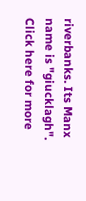riverbanks. Its Manx name is "giucklagh".
Click here for more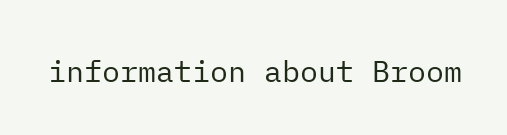information about Broom